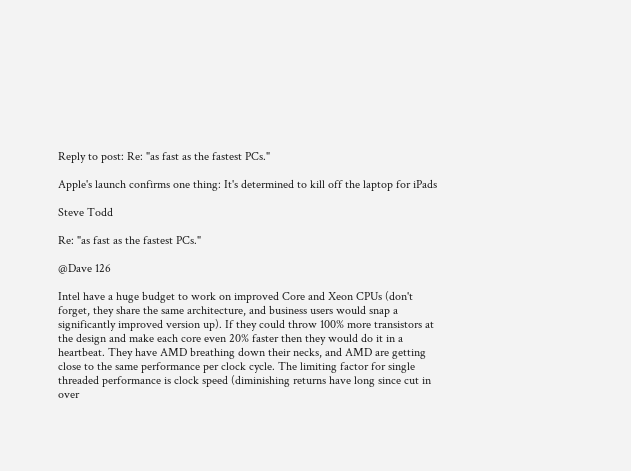Reply to post: Re: "as fast as the fastest PCs."

Apple's launch confirms one thing: It's determined to kill off the laptop for iPads

Steve Todd

Re: "as fast as the fastest PCs."

@Dave 126

Intel have a huge budget to work on improved Core and Xeon CPUs (don't forget, they share the same architecture, and business users would snap a significantly improved version up). If they could throw 100% more transistors at the design and make each core even 20% faster then they would do it in a heartbeat. They have AMD breathing down their necks, and AMD are getting close to the same performance per clock cycle. The limiting factor for single threaded performance is clock speed (diminishing returns have long since cut in over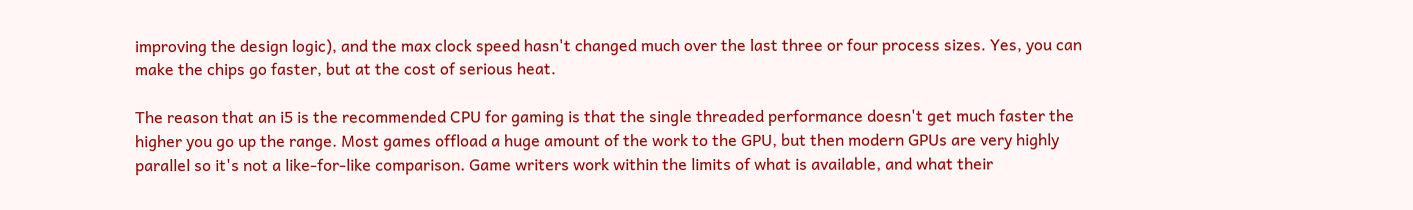improving the design logic), and the max clock speed hasn't changed much over the last three or four process sizes. Yes, you can make the chips go faster, but at the cost of serious heat.

The reason that an i5 is the recommended CPU for gaming is that the single threaded performance doesn't get much faster the higher you go up the range. Most games offload a huge amount of the work to the GPU, but then modern GPUs are very highly parallel so it's not a like-for-like comparison. Game writers work within the limits of what is available, and what their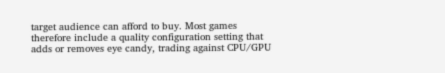target audience can afford to buy. Most games therefore include a quality configuration setting that adds or removes eye candy, trading against CPU/GPU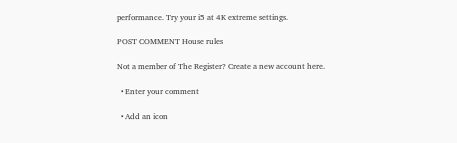performance. Try your i5 at 4K extreme settings.

POST COMMENT House rules

Not a member of The Register? Create a new account here.

  • Enter your comment

  • Add an icon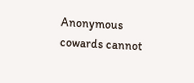Anonymous cowards cannot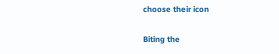choose their icon

Biting the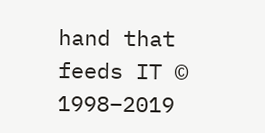hand that feeds IT © 1998–2019